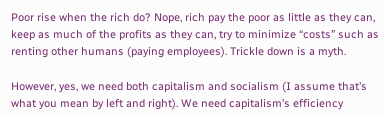Poor rise when the rich do? Nope, rich pay the poor as little as they can, keep as much of the profits as they can, try to minimize “costs” such as renting other humans (paying employees). Trickle down is a myth.

However, yes, we need both capitalism and socialism (I assume that’s what you mean by left and right). We need capitalism’s efficiency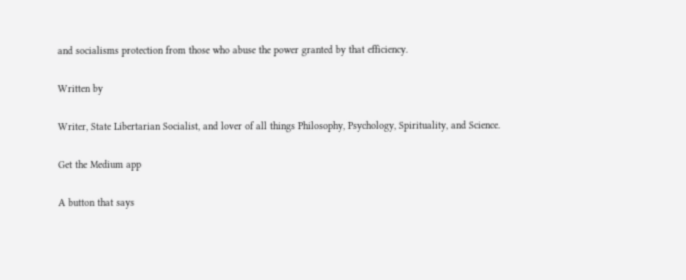and socialisms protection from those who abuse the power granted by that efficiency.

Written by

Writer, State Libertarian Socialist, and lover of all things Philosophy, Psychology, Spirituality, and Science.

Get the Medium app

A button that says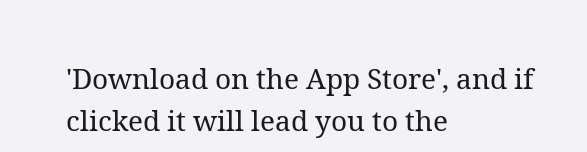'Download on the App Store', and if clicked it will lead you to the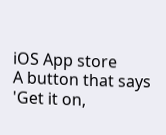iOS App store
A button that says 'Get it on,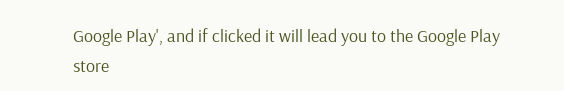Google Play', and if clicked it will lead you to the Google Play store